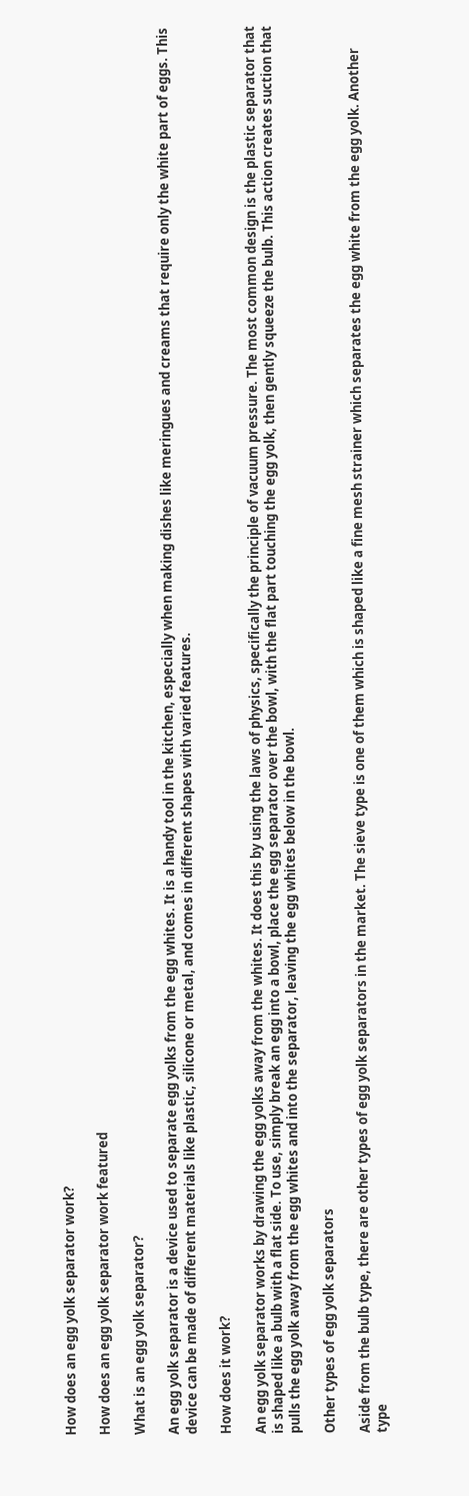How does an egg yolk separator work?

How does an egg yolk separator work featured

What is an egg yolk separator?

An egg yolk separator is a device used to separate egg yolks from the egg whites. It is a handy tool in the kitchen, especially when making dishes like meringues and creams that require only the white part of eggs. This device can be made of different materials like plastic, silicone or metal, and comes in different shapes with varied features.

How does it work?

An egg yolk separator works by drawing the egg yolks away from the whites. It does this by using the laws of physics, specifically the principle of vacuum pressure. The most common design is the plastic separator that is shaped like a bulb with a flat side. To use, simply break an egg into a bowl, place the egg separator over the bowl, with the flat part touching the egg yolk, then gently squeeze the bulb. This action creates suction that pulls the egg yolk away from the egg whites and into the separator, leaving the egg whites below in the bowl.

Other types of egg yolk separators

Aside from the bulb type, there are other types of egg yolk separators in the market. The sieve type is one of them which is shaped like a fine mesh strainer which separates the egg white from the egg yolk. Another type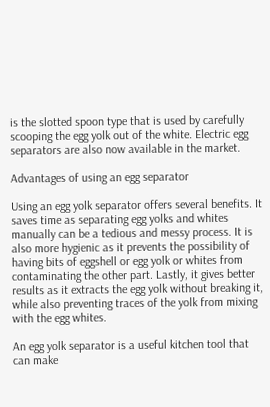is the slotted spoon type that is used by carefully scooping the egg yolk out of the white. Electric egg separators are also now available in the market.

Advantages of using an egg separator

Using an egg yolk separator offers several benefits. It saves time as separating egg yolks and whites manually can be a tedious and messy process. It is also more hygienic as it prevents the possibility of having bits of eggshell or egg yolk or whites from contaminating the other part. Lastly, it gives better results as it extracts the egg yolk without breaking it, while also preventing traces of the yolk from mixing with the egg whites.

An egg yolk separator is a useful kitchen tool that can make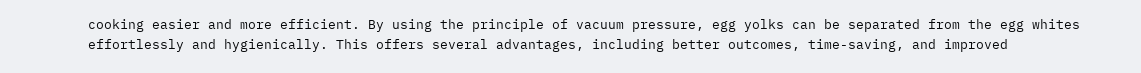cooking easier and more efficient. By using the principle of vacuum pressure, egg yolks can be separated from the egg whites effortlessly and hygienically. This offers several advantages, including better outcomes, time-saving, and improved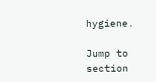hygiene.

Jump to section